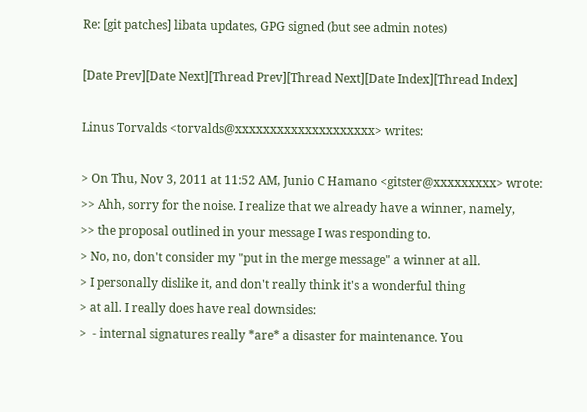Re: [git patches] libata updates, GPG signed (but see admin notes)

[Date Prev][Date Next][Thread Prev][Thread Next][Date Index][Thread Index]

Linus Torvalds <torvalds@xxxxxxxxxxxxxxxxxxxx> writes:

> On Thu, Nov 3, 2011 at 11:52 AM, Junio C Hamano <gitster@xxxxxxxxx> wrote:
>> Ahh, sorry for the noise. I realize that we already have a winner, namely,
>> the proposal outlined in your message I was responding to.
> No, no, don't consider my "put in the merge message" a winner at all.
> I personally dislike it, and don't really think it's a wonderful thing
> at all. I really does have real downsides:
>  - internal signatures really *are* a disaster for maintenance. You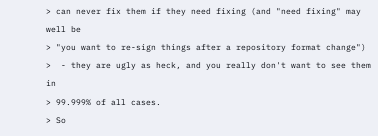> can never fix them if they need fixing (and "need fixing" may well be
> "you want to re-sign things after a repository format change")
>  - they are ugly as heck, and you really don't want to see them in
> 99.999% of all cases.
> So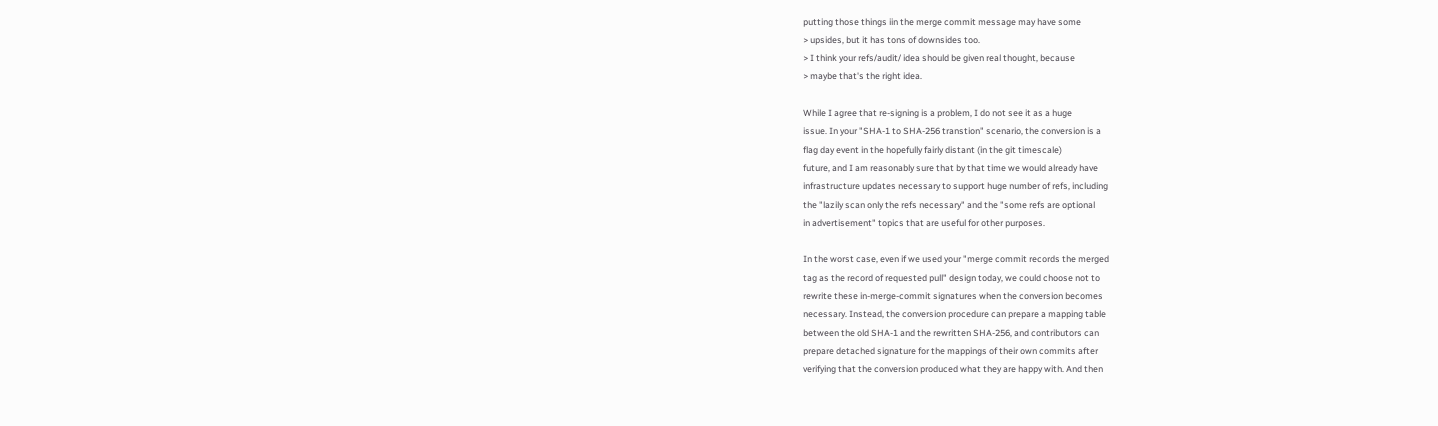putting those things iin the merge commit message may have some
> upsides, but it has tons of downsides too.
> I think your refs/audit/ idea should be given real thought, because
> maybe that's the right idea.

While I agree that re-signing is a problem, I do not see it as a huge
issue. In your "SHA-1 to SHA-256 transtion" scenario, the conversion is a
flag day event in the hopefully fairly distant (in the git timescale)
future, and I am reasonably sure that by that time we would already have
infrastructure updates necessary to support huge number of refs, including
the "lazily scan only the refs necessary" and the "some refs are optional
in advertisement" topics that are useful for other purposes.

In the worst case, even if we used your "merge commit records the merged
tag as the record of requested pull" design today, we could choose not to
rewrite these in-merge-commit signatures when the conversion becomes
necessary. Instead, the conversion procedure can prepare a mapping table
between the old SHA-1 and the rewritten SHA-256, and contributors can
prepare detached signature for the mappings of their own commits after
verifying that the conversion produced what they are happy with. And then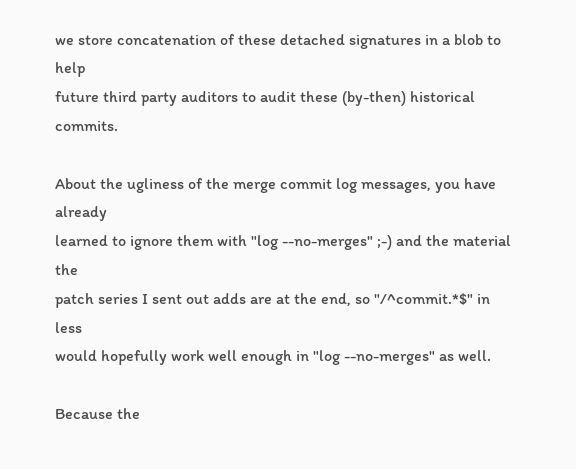we store concatenation of these detached signatures in a blob to help
future third party auditors to audit these (by-then) historical commits.

About the ugliness of the merge commit log messages, you have already
learned to ignore them with "log --no-merges" ;-) and the material the
patch series I sent out adds are at the end, so "/^commit.*$" in less
would hopefully work well enough in "log --no-merges" as well.

Because the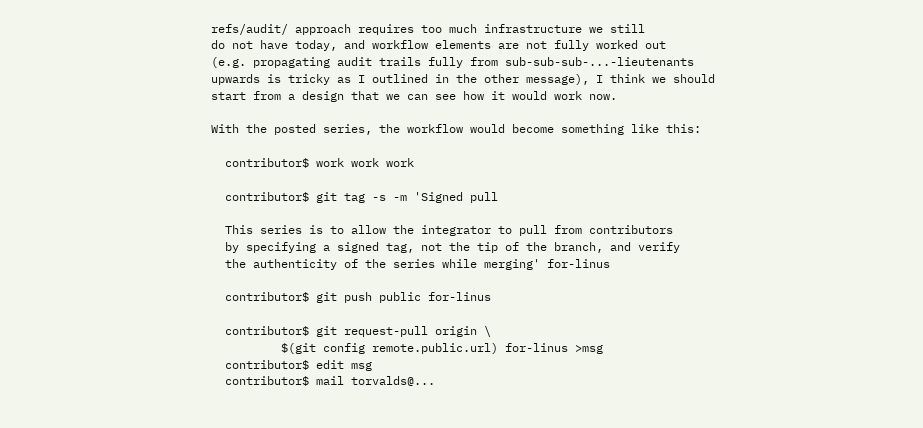refs/audit/ approach requires too much infrastructure we still
do not have today, and workflow elements are not fully worked out
(e.g. propagating audit trails fully from sub-sub-sub-...-lieutenants
upwards is tricky as I outlined in the other message), I think we should
start from a design that we can see how it would work now.

With the posted series, the workflow would become something like this:

  contributor$ work work work

  contributor$ git tag -s -m 'Signed pull

  This series is to allow the integrator to pull from contributors
  by specifying a signed tag, not the tip of the branch, and verify
  the authenticity of the series while merging' for-linus

  contributor$ git push public for-linus

  contributor$ git request-pull origin \
          $(git config remote.public.url) for-linus >msg
  contributor$ edit msg
  contributor$ mail torvalds@...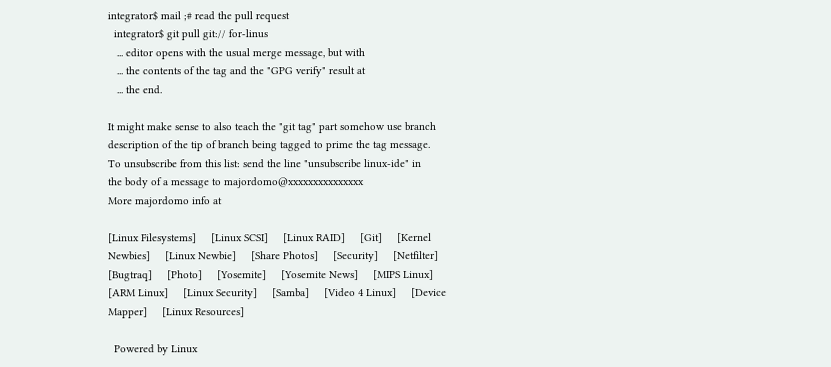integrator$ mail ;# read the pull request
  integrator$ git pull git:// for-linus
   ... editor opens with the usual merge message, but with
   ... the contents of the tag and the "GPG verify" result at
   ... the end.

It might make sense to also teach the "git tag" part somehow use branch
description of the tip of branch being tagged to prime the tag message.
To unsubscribe from this list: send the line "unsubscribe linux-ide" in
the body of a message to majordomo@xxxxxxxxxxxxxxx
More majordomo info at

[Linux Filesystems]     [Linux SCSI]     [Linux RAID]     [Git]     [Kernel Newbies]     [Linux Newbie]     [Share Photos]     [Security]     [Netfilter]     [Bugtraq]     [Photo]     [Yosemite]     [Yosemite News]     [MIPS Linux]     [ARM Linux]     [Linux Security]     [Samba]     [Video 4 Linux]     [Device Mapper]     [Linux Resources]

  Powered by Linux